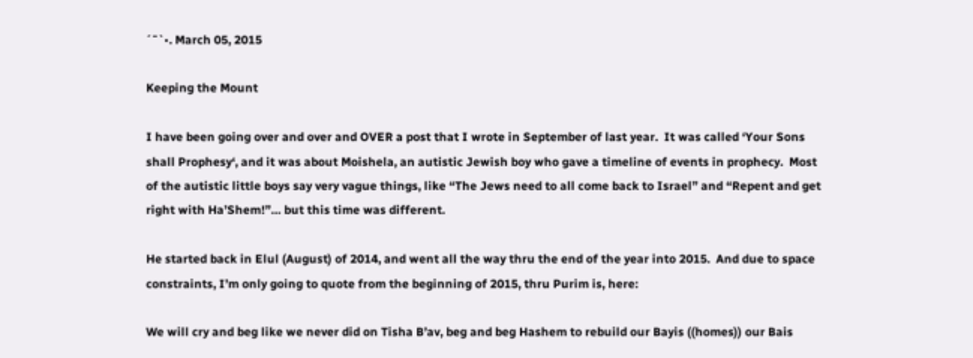´¯`•. March 05, 2015

Keeping the Mount

I have been going over and over and OVER a post that I wrote in September of last year.  It was called ‘Your Sons shall Prophesy‘, and it was about Moishela, an autistic Jewish boy who gave a timeline of events in prophecy.  Most of the autistic little boys say very vague things, like “The Jews need to all come back to Israel” and “Repent and get right with Ha’Shem!”… but this time was different.

He started back in Elul (August) of 2014, and went all the way thru the end of the year into 2015.  And due to space constraints, I’m only going to quote from the beginning of 2015, thru Purim is, here:

We will cry and beg like we never did on Tisha B’av, beg and beg Hashem to rebuild our Bayis ((homes)) our Bais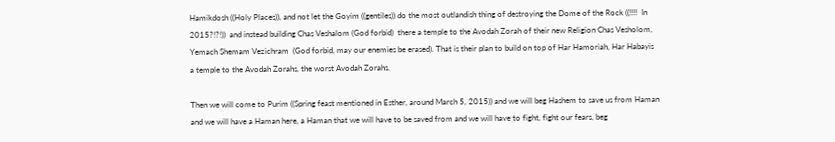Hamikdosh ((Holy Places)), and not let the Goyim ((gentiles)) do the most outlandish thing of destroying the Dome of the Rock ((!!!!  In 2015?!?!))  and instead building Chas Veshalom (God forbid)  there a temple to the Avodah Zorah of their new Religion Chas Vesholom, Yemach Shemam Vezichram  (God forbid, may our enemies be erased). That is their plan to build on top of Har Hamoriah, Har Habayis a temple to the Avodah Zorahs, the worst Avodah Zorahs.

Then we will come to Purim ((Spring feast mentioned in Esther, around March 5, 2015)) and we will beg Hashem to save us from Haman and we will have a Haman here, a Haman that we will have to be saved from and we will have to fight, fight our fears, beg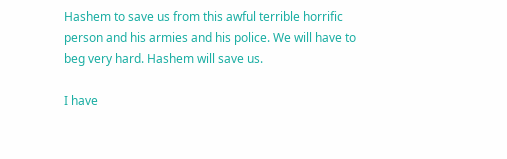Hashem to save us from this awful terrible horrific person and his armies and his police. We will have to beg very hard. Hashem will save us.

I have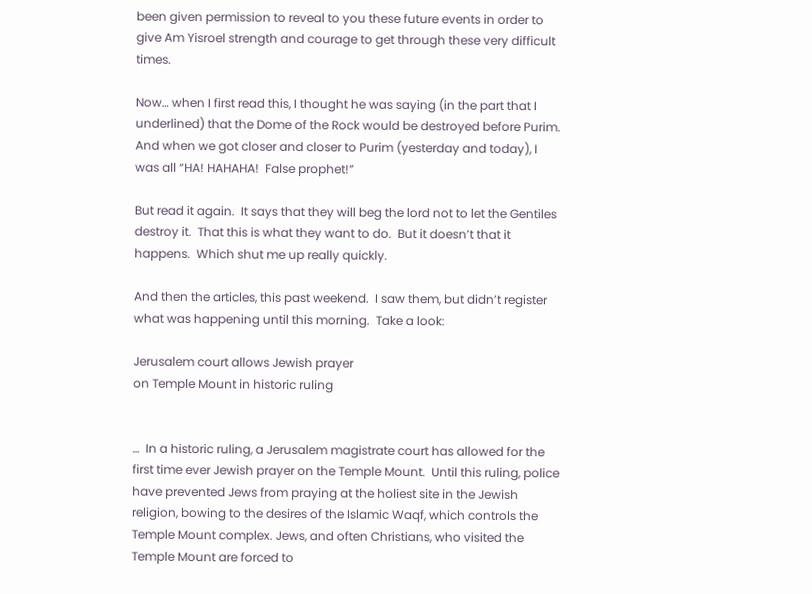been given permission to reveal to you these future events in order to give Am Yisroel strength and courage to get through these very difficult times.

Now… when I first read this, I thought he was saying (in the part that I underlined) that the Dome of the Rock would be destroyed before Purim.  And when we got closer and closer to Purim (yesterday and today), I was all “HA! HAHAHA!  False prophet!”

But read it again.  It says that they will beg the lord not to let the Gentiles destroy it.  That this is what they want to do.  But it doesn’t that it happens.  Which shut me up really quickly.

And then the articles, this past weekend.  I saw them, but didn’t register what was happening until this morning.  Take a look:

Jerusalem court allows Jewish prayer
on Temple Mount in historic ruling


…  In a historic ruling, a Jerusalem magistrate court has allowed for the first time ever Jewish prayer on the Temple Mount.  Until this ruling, police have prevented Jews from praying at the holiest site in the Jewish religion, bowing to the desires of the Islamic Waqf, which controls the Temple Mount complex. Jews, and often Christians, who visited the Temple Mount are forced to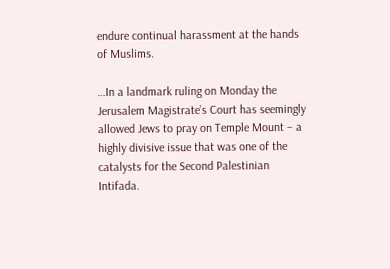endure continual harassment at the hands of Muslims.

…In a landmark ruling on Monday the Jerusalem Magistrate’s Court has seemingly allowed Jews to pray on Temple Mount – a highly divisive issue that was one of the catalysts for the Second Palestinian Intifada.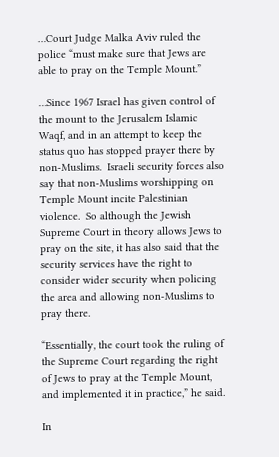…Court Judge Malka Aviv ruled the police “must make sure that Jews are able to pray on the Temple Mount.”

…Since 1967 Israel has given control of the mount to the Jerusalem Islamic Waqf, and in an attempt to keep the status quo has stopped prayer there by non-Muslims.  Israeli security forces also say that non-Muslims worshipping on Temple Mount incite Palestinian violence.  So although the Jewish Supreme Court in theory allows Jews to pray on the site, it has also said that the security services have the right to consider wider security when policing the area and allowing non-Muslims to pray there.

“Essentially, the court took the ruling of the Supreme Court regarding the right of Jews to pray at the Temple Mount, and implemented it in practice,” he said.

In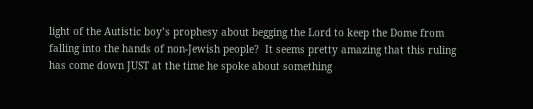light of the Autistic boy’s prophesy about begging the Lord to keep the Dome from falling into the hands of non-Jewish people?  It seems pretty amazing that this ruling has come down JUST at the time he spoke about something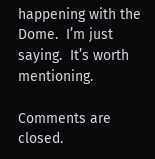happening with the Dome.  I’m just saying.  It’s worth mentioning.

Comments are closed.